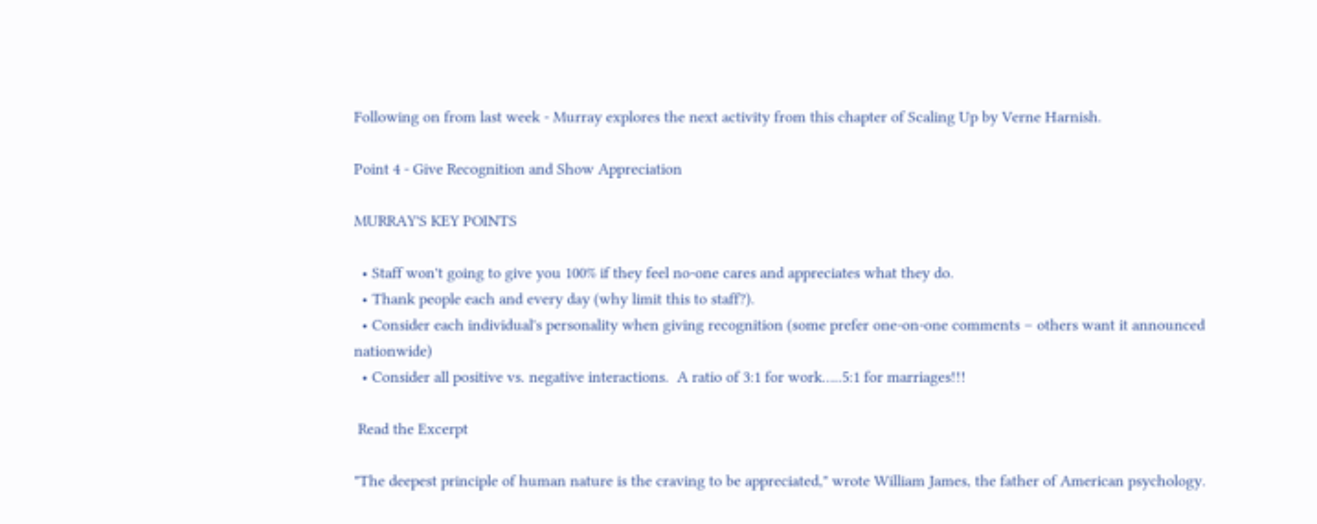Following on from last week - Murray explores the next activity from this chapter of Scaling Up by Verne Harnish.

Point 4 - Give Recognition and Show Appreciation

MURRAY'S KEY POINTS

  • Staff won't going to give you 100% if they feel no-one cares and appreciates what they do.
  • Thank people each and every day (why limit this to staff?).
  • Consider each individual's personality when giving recognition (some prefer one-on-one comments – others want it announced nationwide)
  • Consider all positive vs. negative interactions.  A ratio of 3:1 for work…..5:1 for marriages!!!

 Read the Excerpt

"The deepest principle of human nature is the craving to be appreciated," wrote William James, the father of American psychology.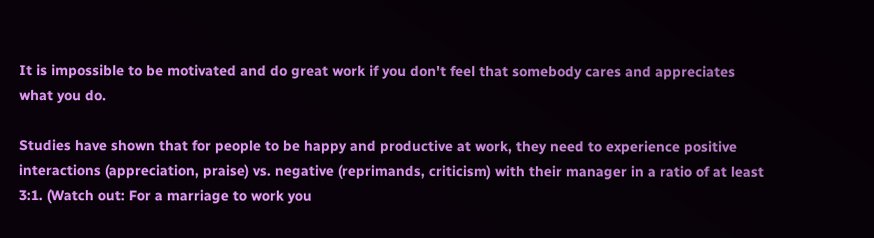It is impossible to be motivated and do great work if you don't feel that somebody cares and appreciates what you do.

Studies have shown that for people to be happy and productive at work, they need to experience positive interactions (appreciation, praise) vs. negative (reprimands, criticism) with their manager in a ratio of at least 3:1. (Watch out: For a marriage to work you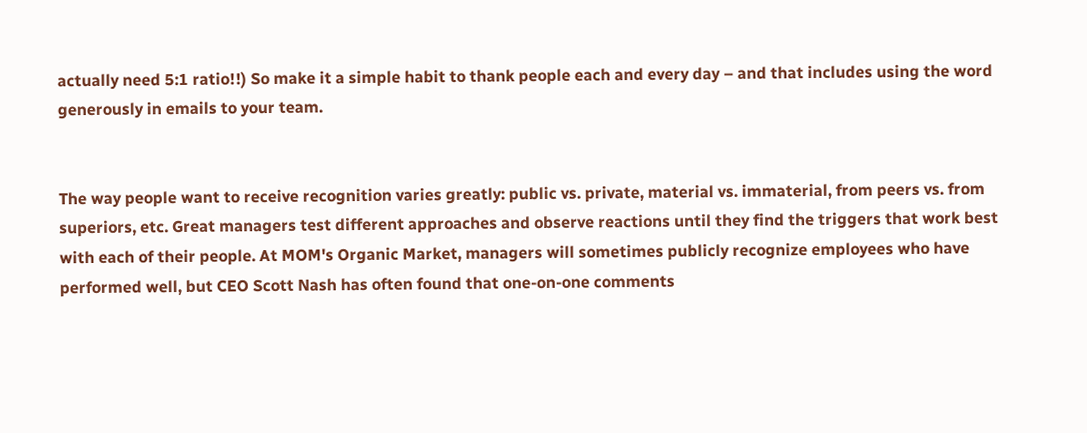actually need 5:1 ratio!!) So make it a simple habit to thank people each and every day – and that includes using the word generously in emails to your team.


The way people want to receive recognition varies greatly: public vs. private, material vs. immaterial, from peers vs. from superiors, etc. Great managers test different approaches and observe reactions until they find the triggers that work best with each of their people. At MOM's Organic Market, managers will sometimes publicly recognize employees who have performed well, but CEO Scott Nash has often found that one-on-one comments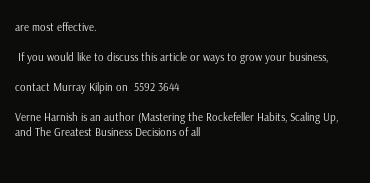are most effective.

 If you would like to discuss this article or ways to grow your business,

contact Murray Kilpin on  5592 3644

Verne Harnish is an author (Mastering the Rockefeller Habits, Scaling Up, and The Greatest Business Decisions of all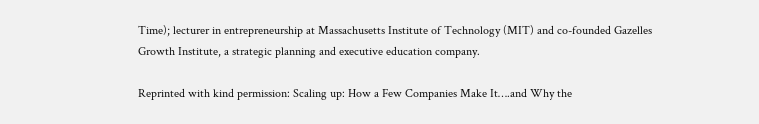Time); lecturer in entrepreneurship at Massachusetts Institute of Technology (MIT) and co-founded Gazelles Growth Institute, a strategic planning and executive education company.

Reprinted with kind permission: Scaling up: How a Few Companies Make It….and Why the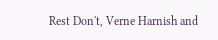Rest Don't, Verne Harnish and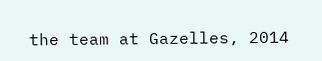the team at Gazelles, 2014